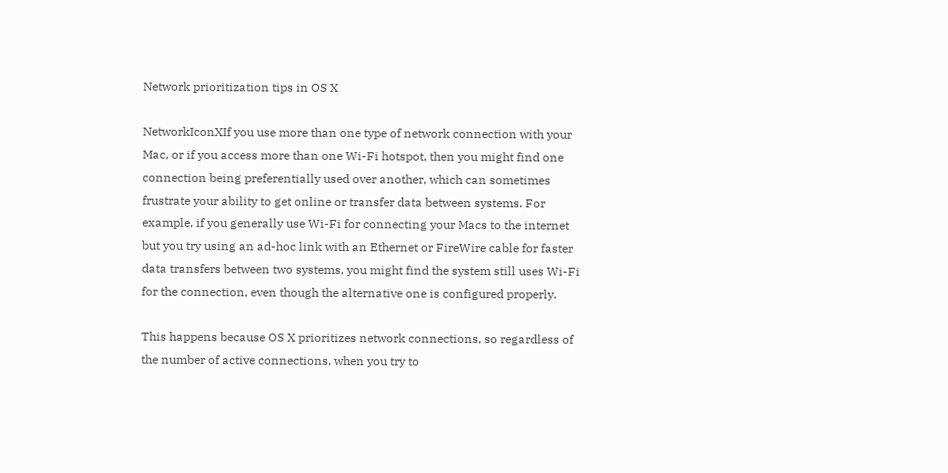Network prioritization tips in OS X

NetworkIconXIf you use more than one type of network connection with your Mac, or if you access more than one Wi-Fi hotspot, then you might find one connection being preferentially used over another, which can sometimes frustrate your ability to get online or transfer data between systems. For example, if you generally use Wi-Fi for connecting your Macs to the internet but you try using an ad-hoc link with an Ethernet or FireWire cable for faster data transfers between two systems, you might find the system still uses Wi-Fi for the connection, even though the alternative one is configured properly.

This happens because OS X prioritizes network connections, so regardless of the number of active connections, when you try to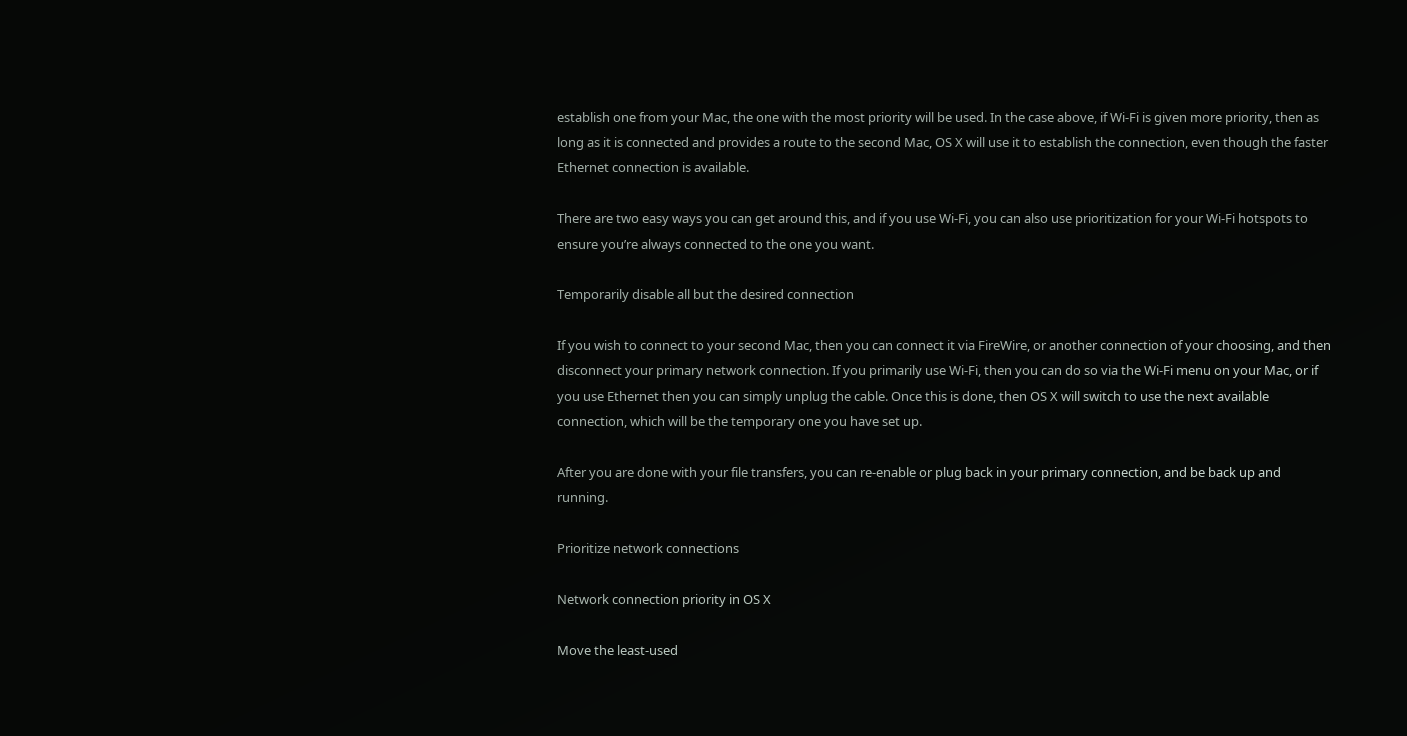establish one from your Mac, the one with the most priority will be used. In the case above, if Wi-Fi is given more priority, then as long as it is connected and provides a route to the second Mac, OS X will use it to establish the connection, even though the faster Ethernet connection is available.

There are two easy ways you can get around this, and if you use Wi-Fi, you can also use prioritization for your Wi-Fi hotspots to ensure you’re always connected to the one you want.

Temporarily disable all but the desired connection

If you wish to connect to your second Mac, then you can connect it via FireWire, or another connection of your choosing, and then disconnect your primary network connection. If you primarily use Wi-Fi, then you can do so via the Wi-Fi menu on your Mac, or if you use Ethernet then you can simply unplug the cable. Once this is done, then OS X will switch to use the next available connection, which will be the temporary one you have set up.

After you are done with your file transfers, you can re-enable or plug back in your primary connection, and be back up and running.

Prioritize network connections

Network connection priority in OS X

Move the least-used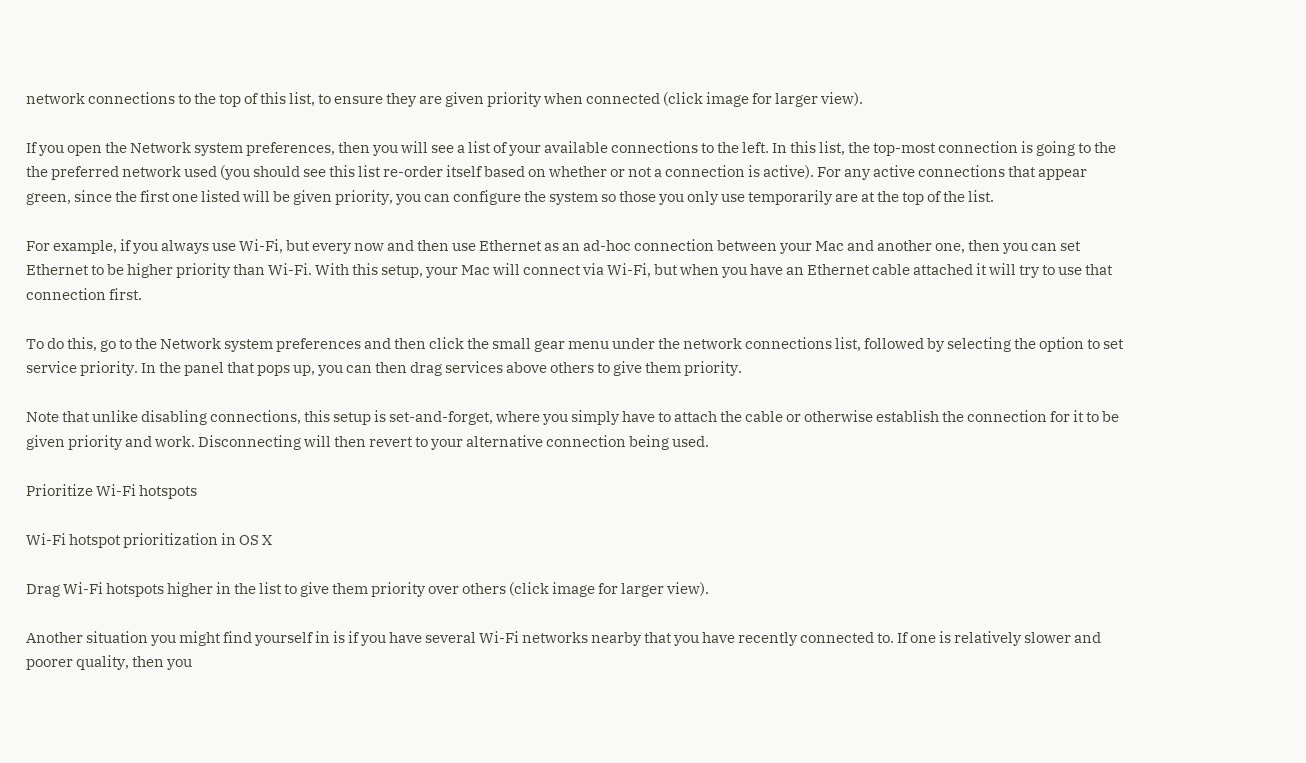network connections to the top of this list, to ensure they are given priority when connected (click image for larger view).

If you open the Network system preferences, then you will see a list of your available connections to the left. In this list, the top-most connection is going to the the preferred network used (you should see this list re-order itself based on whether or not a connection is active). For any active connections that appear green, since the first one listed will be given priority, you can configure the system so those you only use temporarily are at the top of the list.

For example, if you always use Wi-Fi, but every now and then use Ethernet as an ad-hoc connection between your Mac and another one, then you can set Ethernet to be higher priority than Wi-Fi. With this setup, your Mac will connect via Wi-Fi, but when you have an Ethernet cable attached it will try to use that connection first.

To do this, go to the Network system preferences and then click the small gear menu under the network connections list, followed by selecting the option to set service priority. In the panel that pops up, you can then drag services above others to give them priority.

Note that unlike disabling connections, this setup is set-and-forget, where you simply have to attach the cable or otherwise establish the connection for it to be given priority and work. Disconnecting will then revert to your alternative connection being used.

Prioritize Wi-Fi hotspots

Wi-Fi hotspot prioritization in OS X

Drag Wi-Fi hotspots higher in the list to give them priority over others (click image for larger view).

Another situation you might find yourself in is if you have several Wi-Fi networks nearby that you have recently connected to. If one is relatively slower and poorer quality, then you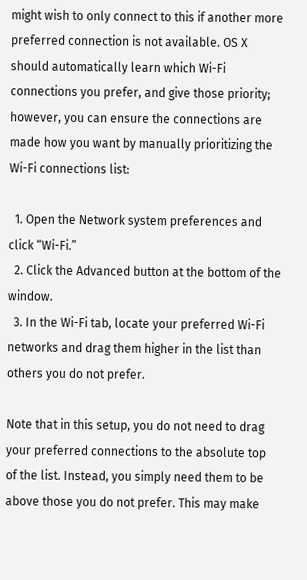might wish to only connect to this if another more preferred connection is not available. OS X should automatically learn which Wi-Fi connections you prefer, and give those priority; however, you can ensure the connections are made how you want by manually prioritizing the Wi-Fi connections list:

  1. Open the Network system preferences and click “Wi-Fi.”
  2. Click the Advanced button at the bottom of the window.
  3. In the Wi-Fi tab, locate your preferred Wi-Fi networks and drag them higher in the list than others you do not prefer.

Note that in this setup, you do not need to drag your preferred connections to the absolute top of the list. Instead, you simply need them to be above those you do not prefer. This may make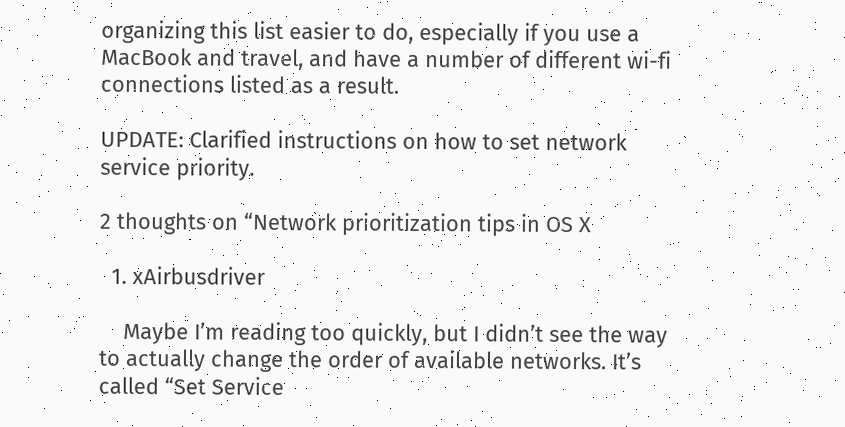organizing this list easier to do, especially if you use a MacBook and travel, and have a number of different wi-fi connections listed as a result.

UPDATE: Clarified instructions on how to set network service priority.

2 thoughts on “Network prioritization tips in OS X

  1. xAirbusdriver

    Maybe I’m reading too quickly, but I didn’t see the way to actually change the order of available networks. It’s called “Set Service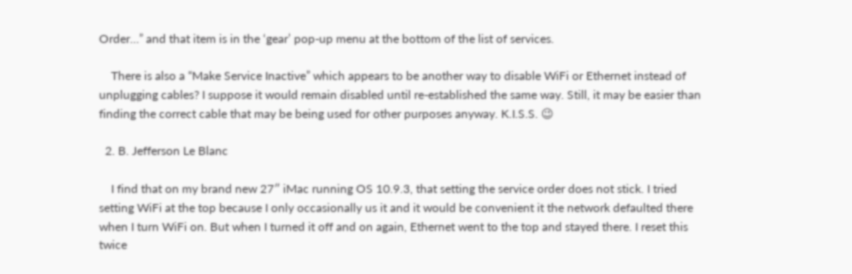Order…” and that item is in the ‘gear’ pop-up menu at the bottom of the list of services.

    There is also a “Make Service Inactive” which appears to be another way to disable WiFi or Ethernet instead of unplugging cables? I suppose it would remain disabled until re-established the same way. Still, it may be easier than finding the correct cable that may be being used for other purposes anyway. K.I.S.S. 😉

  2. B. Jefferson Le Blanc

    I find that on my brand new 27″ iMac running OS 10.9.3, that setting the service order does not stick. I tried setting WiFi at the top because I only occasionally us it and it would be convenient it the network defaulted there when I turn WiFi on. But when I turned it off and on again, Ethernet went to the top and stayed there. I reset this twice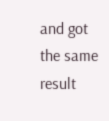and got the same result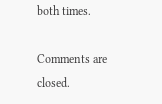both times.

Comments are closed.